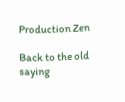Production Zen

Back to the old saying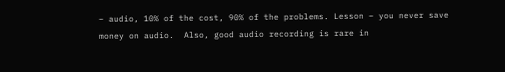– audio, 10% of the cost, 90% of the problems. Lesson – you never save money on audio.  Also, good audio recording is rare in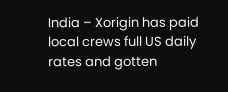India – Xorigin has paid local crews full US daily rates and gotten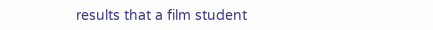results that a film student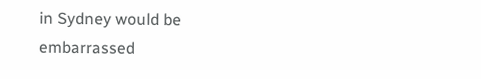in Sydney would be embarrassed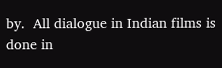by.  All dialogue in Indian films is done in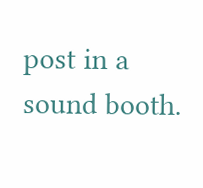post in a sound booth.